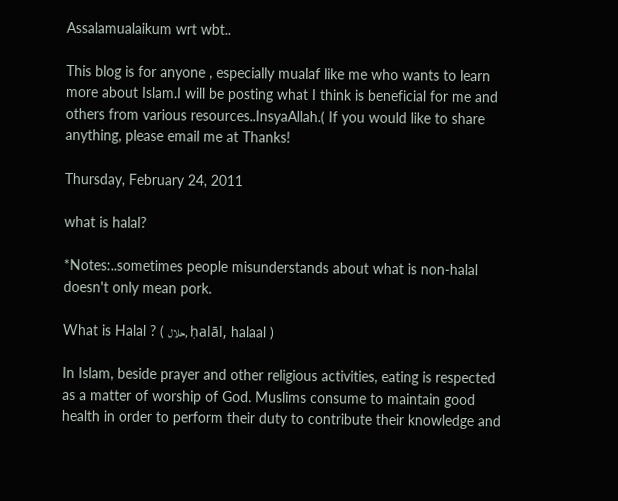Assalamualaikum wrt wbt..

This blog is for anyone , especially mualaf like me who wants to learn more about Islam.I will be posting what I think is beneficial for me and others from various resources..InsyaAllah.( If you would like to share anything, please email me at Thanks!

Thursday, February 24, 2011

what is halal?

*Notes:..sometimes people misunderstands about what is non-halal doesn't only mean pork.

What is Halal ? ( حلال, ḥalāl, halaal )

In Islam, beside prayer and other religious activities, eating is respected as a matter of worship of God. Muslims consume to maintain good health in order to perform their duty to contribute their knowledge and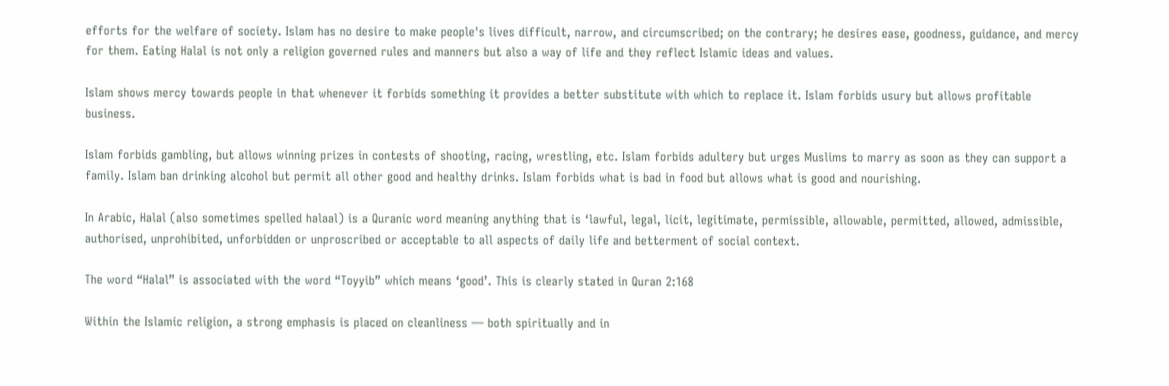efforts for the welfare of society. Islam has no desire to make people's lives difficult, narrow, and circumscribed; on the contrary; he desires ease, goodness, guidance, and mercy for them. Eating Halal is not only a religion governed rules and manners but also a way of life and they reflect Islamic ideas and values.

Islam shows mercy towards people in that whenever it forbids something it provides a better substitute with which to replace it. Islam forbids usury but allows profitable business.

Islam forbids gambling, but allows winning prizes in contests of shooting, racing, wrestling, etc. Islam forbids adultery but urges Muslims to marry as soon as they can support a family. Islam ban drinking alcohol but permit all other good and healthy drinks. Islam forbids what is bad in food but allows what is good and nourishing.

In Arabic, Halal (also sometimes spelled halaal) is a Quranic word meaning anything that is ‘lawful, legal, licit, legitimate, permissible, allowable, permitted, allowed, admissible, authorised, unprohibited, unforbidden or unproscribed or acceptable to all aspects of daily life and betterment of social context.

The word “Halal” is associated with the word “Toyyib” which means ‘good’. This is clearly stated in Quran 2:168

Within the Islamic religion, a strong emphasis is placed on cleanliness — both spiritually and in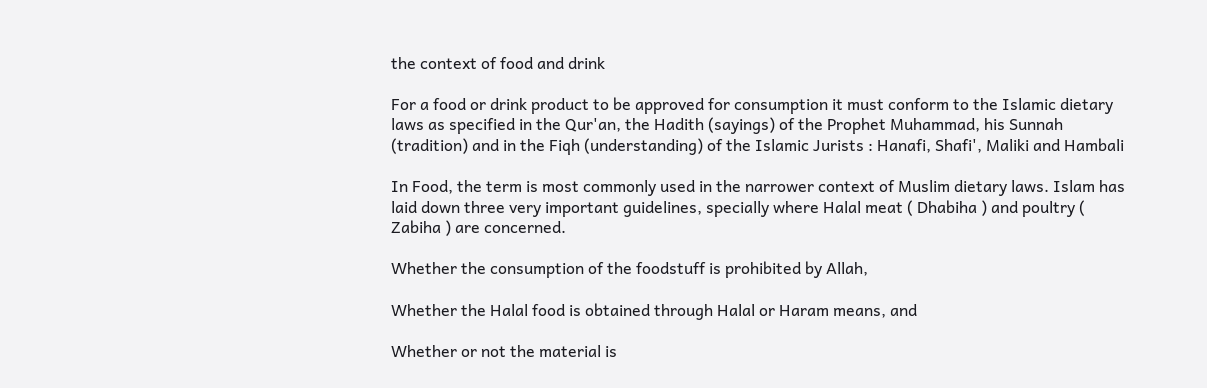the context of food and drink

For a food or drink product to be approved for consumption it must conform to the Islamic dietary laws as specified in the Qur'an, the Hadith (sayings) of the Prophet Muhammad, his Sunnah (tradition) and in the Fiqh (understanding) of the Islamic Jurists : Hanafi, Shafi', Maliki and Hambali

In Food, the term is most commonly used in the narrower context of Muslim dietary laws. Islam has laid down three very important guidelines, specially where Halal meat ( Dhabiha ) and poultry ( Zabiha ) are concerned.

Whether the consumption of the foodstuff is prohibited by Allah,

Whether the Halal food is obtained through Halal or Haram means, and

Whether or not the material is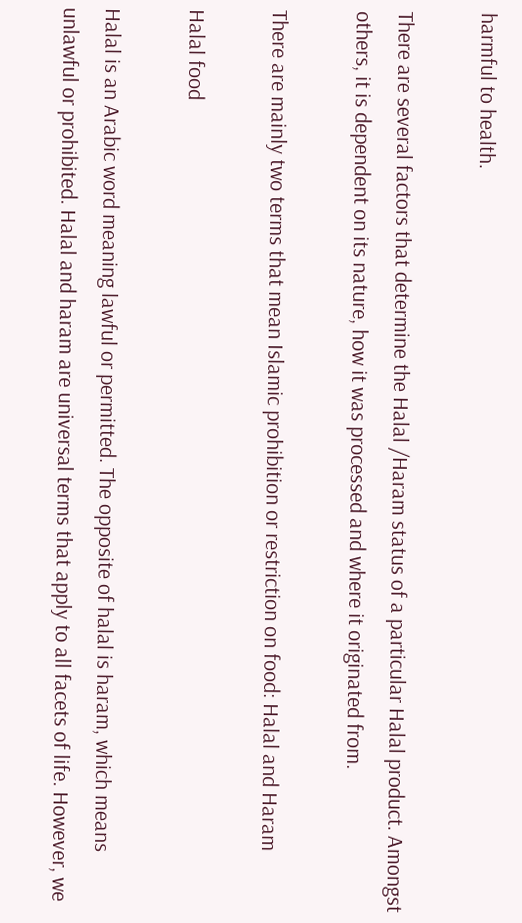harmful to health.

There are several factors that determine the Halal /Haram status of a particular Halal product. Amongst others, it is dependent on its nature, how it was processed and where it originated from.

There are mainly two terms that mean Islamic prohibition or restriction on food: Halal and Haram

Halal food

Halal is an Arabic word meaning lawful or permitted. The opposite of halal is haram, which means unlawful or prohibited. Halal and haram are universal terms that apply to all facets of life. However, we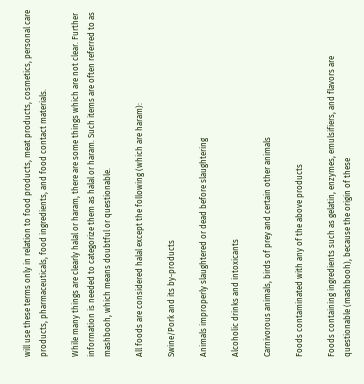will use these terms only in relation to food products, meat products, cosmetics, personal care products, pharmaceuticals, food ingredients, and food contact materials.

While many things are clearly halal or haram, there are some things which are not clear. Further information is needed to categorize them as halal or haram. Such items are often referred to as mashbooh, which means doubtful or questionable.

All foods are considered halal except the following (which are haram):

Swine/Pork and its by-products

Animals improperly slaughtered or dead before slaughtering

Alcoholic drinks and intoxicants

Carnivorous animals, birds of prey and certain other animals

Foods contaminated with any of the above products

Foods containing ingredients such as gelatin, enzymes, emulsifiers, and flavors are questionable (mashbooh), because the origin of these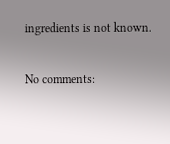ingredients is not known.

No comments: